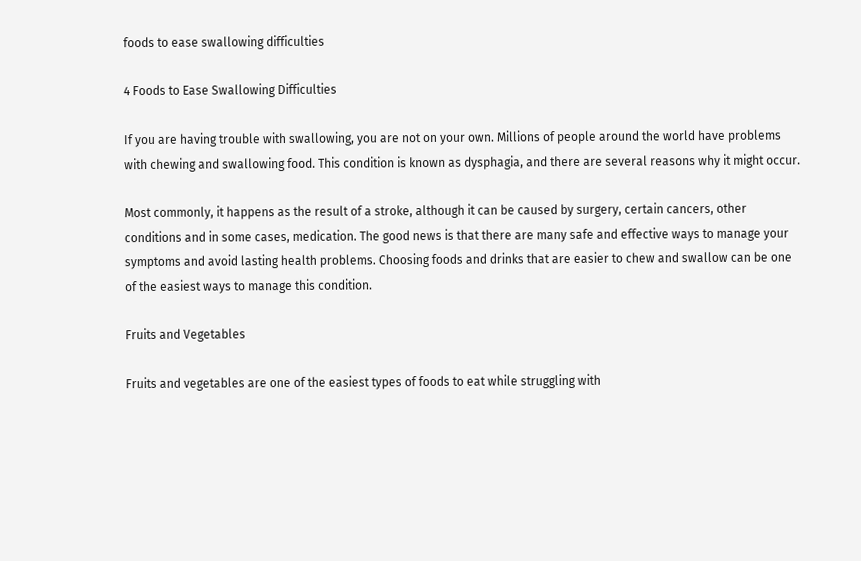foods to ease swallowing difficulties

4 Foods to Ease Swallowing Difficulties

If you are having trouble with swallowing, you are not on your own. Millions of people around the world have problems with chewing and swallowing food. This condition is known as dysphagia, and there are several reasons why it might occur.

Most commonly, it happens as the result of a stroke, although it can be caused by surgery, certain cancers, other conditions and in some cases, medication. The good news is that there are many safe and effective ways to manage your symptoms and avoid lasting health problems. Choosing foods and drinks that are easier to chew and swallow can be one of the easiest ways to manage this condition.

Fruits and Vegetables

Fruits and vegetables are one of the easiest types of foods to eat while struggling with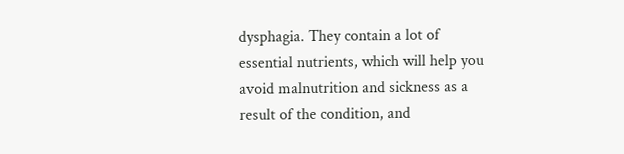dysphagia. They contain a lot of essential nutrients, which will help you avoid malnutrition and sickness as a result of the condition, and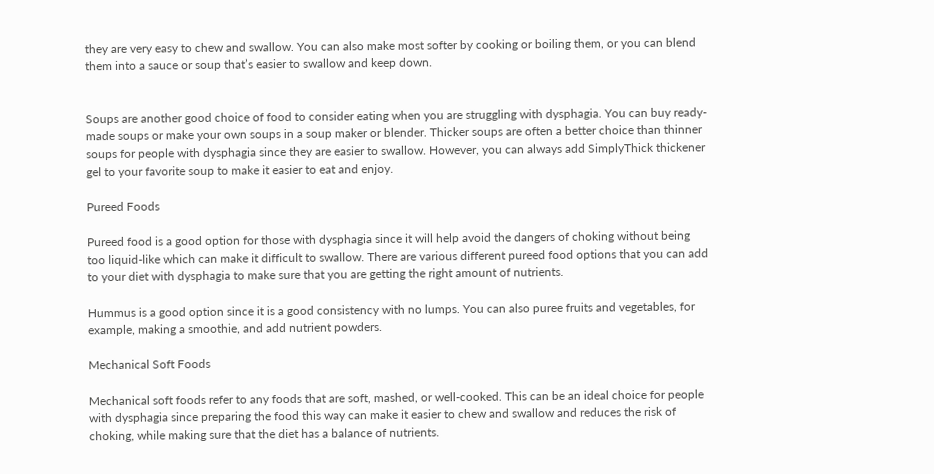they are very easy to chew and swallow. You can also make most softer by cooking or boiling them, or you can blend them into a sauce or soup that’s easier to swallow and keep down.


Soups are another good choice of food to consider eating when you are struggling with dysphagia. You can buy ready-made soups or make your own soups in a soup maker or blender. Thicker soups are often a better choice than thinner soups for people with dysphagia since they are easier to swallow. However, you can always add SimplyThick thickener gel to your favorite soup to make it easier to eat and enjoy.

Pureed Foods

Pureed food is a good option for those with dysphagia since it will help avoid the dangers of choking without being too liquid-like which can make it difficult to swallow. There are various different pureed food options that you can add to your diet with dysphagia to make sure that you are getting the right amount of nutrients.

Hummus is a good option since it is a good consistency with no lumps. You can also puree fruits and vegetables, for example, making a smoothie, and add nutrient powders.

Mechanical Soft Foods

Mechanical soft foods refer to any foods that are soft, mashed, or well-cooked. This can be an ideal choice for people with dysphagia since preparing the food this way can make it easier to chew and swallow and reduces the risk of choking, while making sure that the diet has a balance of nutrients.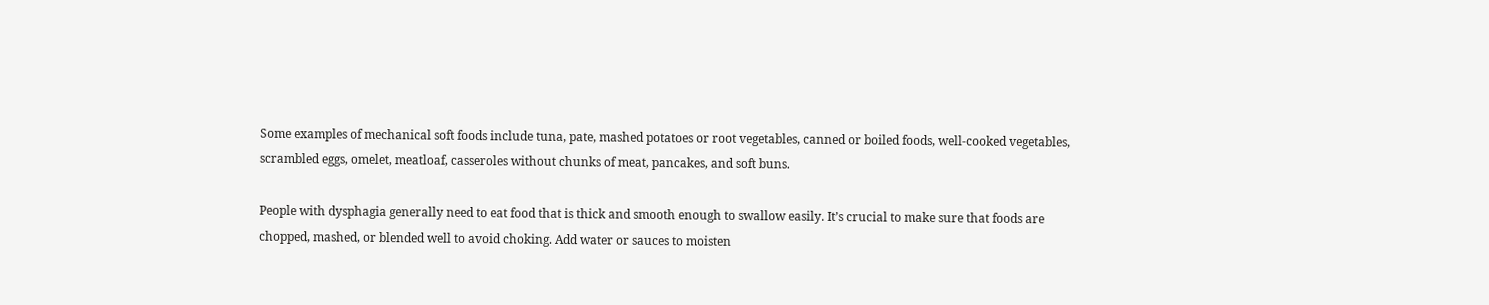Some examples of mechanical soft foods include tuna, pate, mashed potatoes or root vegetables, canned or boiled foods, well-cooked vegetables, scrambled eggs, omelet, meatloaf, casseroles without chunks of meat, pancakes, and soft buns.

People with dysphagia generally need to eat food that is thick and smooth enough to swallow easily. It’s crucial to make sure that foods are chopped, mashed, or blended well to avoid choking. Add water or sauces to moisten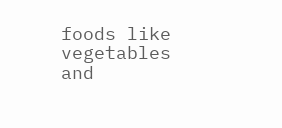foods like vegetables and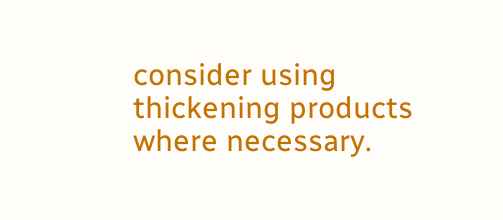consider using thickening products where necessary.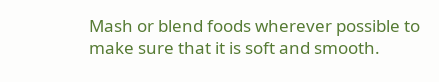Mash or blend foods wherever possible to make sure that it is soft and smooth.